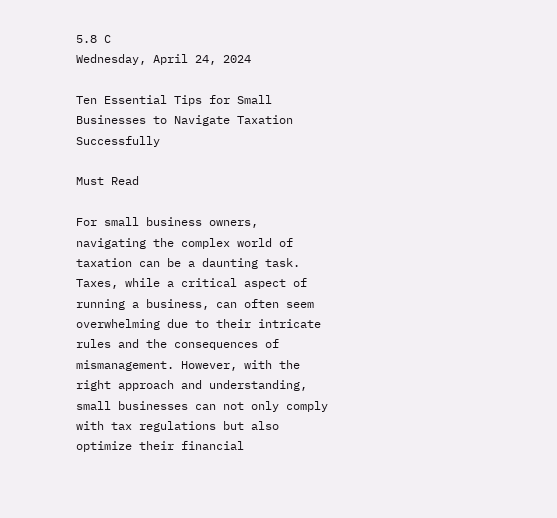5.8 C
Wednesday, April 24, 2024

Ten Essential Tips for Small Businesses to Navigate Taxation Successfully

Must Read

For small business owners, navigating the complex world of taxation can be a daunting task. Taxes, while a critical aspect of running a business, can often seem overwhelming due to their intricate rules and the consequences of mismanagement. However, with the right approach and understanding, small businesses can not only comply with tax regulations but also optimize their financial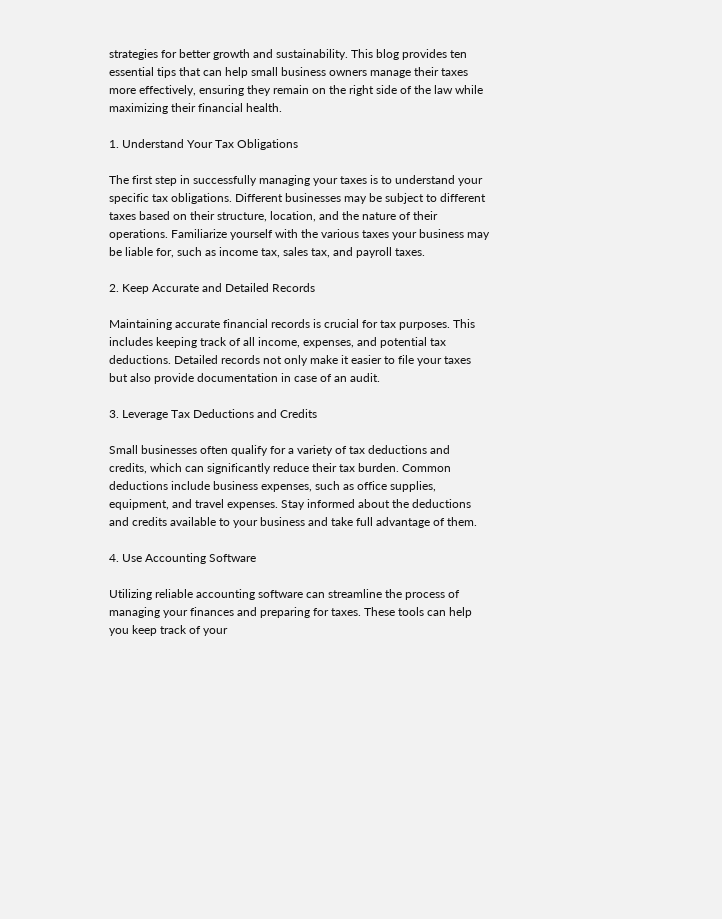strategies for better growth and sustainability. This blog provides ten essential tips that can help small business owners manage their taxes more effectively, ensuring they remain on the right side of the law while maximizing their financial health.

1. Understand Your Tax Obligations

The first step in successfully managing your taxes is to understand your specific tax obligations. Different businesses may be subject to different taxes based on their structure, location, and the nature of their operations. Familiarize yourself with the various taxes your business may be liable for, such as income tax, sales tax, and payroll taxes.

2. Keep Accurate and Detailed Records

Maintaining accurate financial records is crucial for tax purposes. This includes keeping track of all income, expenses, and potential tax deductions. Detailed records not only make it easier to file your taxes but also provide documentation in case of an audit.

3. Leverage Tax Deductions and Credits

Small businesses often qualify for a variety of tax deductions and credits, which can significantly reduce their tax burden. Common deductions include business expenses, such as office supplies, equipment, and travel expenses. Stay informed about the deductions and credits available to your business and take full advantage of them.

4. Use Accounting Software

Utilizing reliable accounting software can streamline the process of managing your finances and preparing for taxes. These tools can help you keep track of your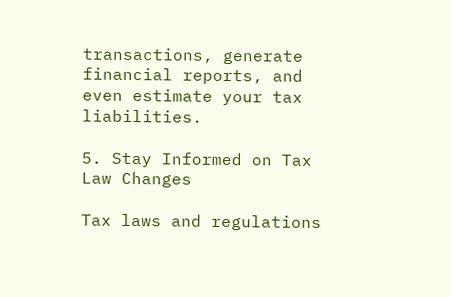transactions, generate financial reports, and even estimate your tax liabilities.

5. Stay Informed on Tax Law Changes

Tax laws and regulations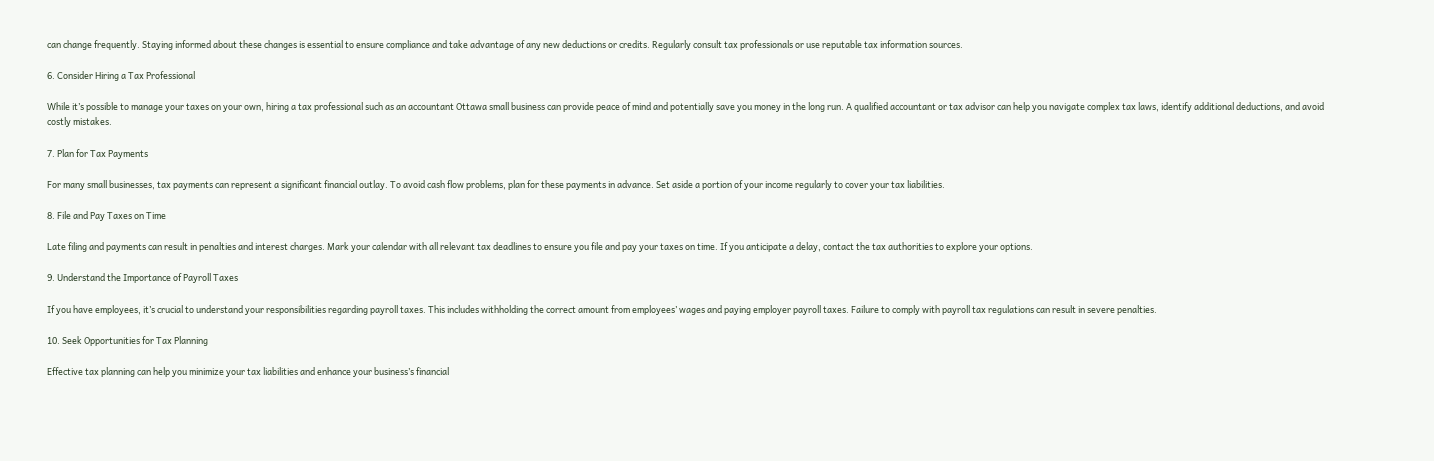can change frequently. Staying informed about these changes is essential to ensure compliance and take advantage of any new deductions or credits. Regularly consult tax professionals or use reputable tax information sources.

6. Consider Hiring a Tax Professional

While it’s possible to manage your taxes on your own, hiring a tax professional such as an accountant Ottawa small business can provide peace of mind and potentially save you money in the long run. A qualified accountant or tax advisor can help you navigate complex tax laws, identify additional deductions, and avoid costly mistakes.

7. Plan for Tax Payments

For many small businesses, tax payments can represent a significant financial outlay. To avoid cash flow problems, plan for these payments in advance. Set aside a portion of your income regularly to cover your tax liabilities.

8. File and Pay Taxes on Time

Late filing and payments can result in penalties and interest charges. Mark your calendar with all relevant tax deadlines to ensure you file and pay your taxes on time. If you anticipate a delay, contact the tax authorities to explore your options.

9. Understand the Importance of Payroll Taxes

If you have employees, it’s crucial to understand your responsibilities regarding payroll taxes. This includes withholding the correct amount from employees’ wages and paying employer payroll taxes. Failure to comply with payroll tax regulations can result in severe penalties.

10. Seek Opportunities for Tax Planning

Effective tax planning can help you minimize your tax liabilities and enhance your business’s financial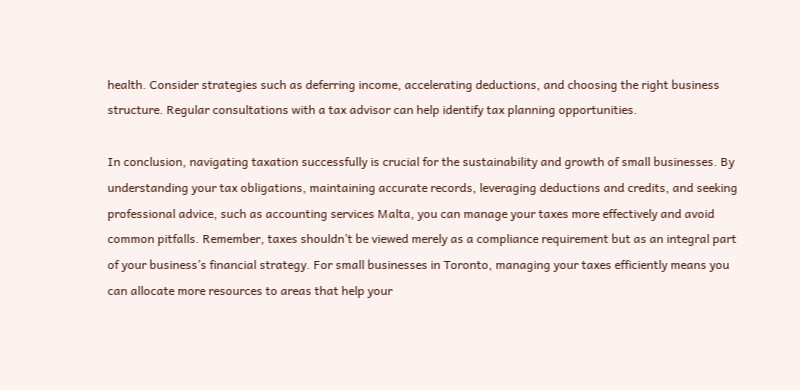health. Consider strategies such as deferring income, accelerating deductions, and choosing the right business structure. Regular consultations with a tax advisor can help identify tax planning opportunities.

In conclusion, navigating taxation successfully is crucial for the sustainability and growth of small businesses. By understanding your tax obligations, maintaining accurate records, leveraging deductions and credits, and seeking professional advice, such as accounting services Malta, you can manage your taxes more effectively and avoid common pitfalls. Remember, taxes shouldn’t be viewed merely as a compliance requirement but as an integral part of your business’s financial strategy. For small businesses in Toronto, managing your taxes efficiently means you can allocate more resources to areas that help your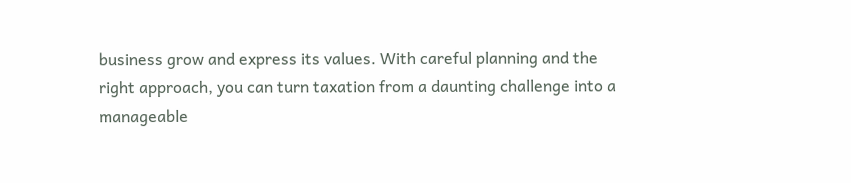business grow and express its values. With careful planning and the right approach, you can turn taxation from a daunting challenge into a manageable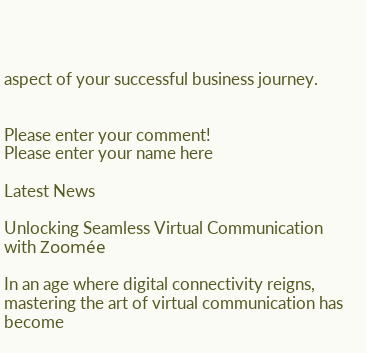aspect of your successful business journey.


Please enter your comment!
Please enter your name here

Latest News

Unlocking Seamless Virtual Communication with Zoomée

In an age where digital connectivity reigns, mastering the art of virtual communication has become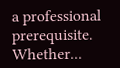a professional prerequisite. Whether...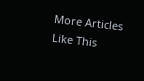More Articles Like This